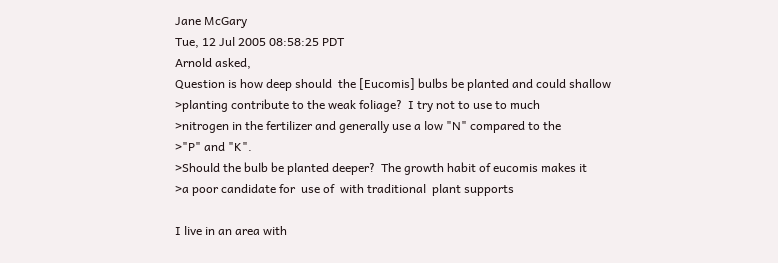Jane McGary
Tue, 12 Jul 2005 08:58:25 PDT
Arnold asked,
Question is how deep should  the [Eucomis] bulbs be planted and could shallow
>planting contribute to the weak foliage?  I try not to use to much
>nitrogen in the fertilizer and generally use a low "N" compared to the
>"P" and "K".
>Should the bulb be planted deeper?  The growth habit of eucomis makes it
>a poor candidate for  use of  with traditional  plant supports

I live in an area with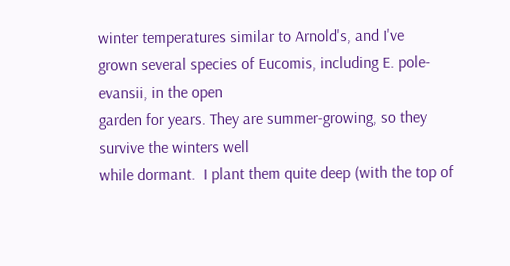winter temperatures similar to Arnold's, and I've
grown several species of Eucomis, including E. pole-evansii, in the open
garden for years. They are summer-growing, so they survive the winters well
while dormant.  I plant them quite deep (with the top of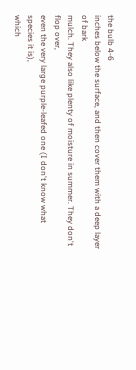the bulb 4-6
inches below the surface, and then cover them with a deep layer of bark
mulch. They also like plenty of moisture in summer. They don't flop over,
even the very large purple-leafed one (I don't know what species it is),
which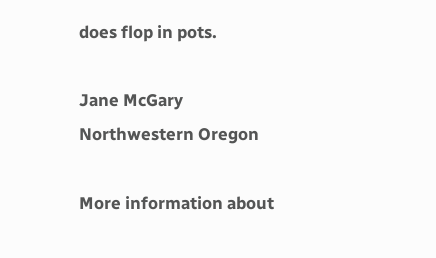does flop in pots.

Jane McGary
Northwestern Oregon

More information about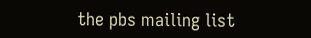the pbs mailing list